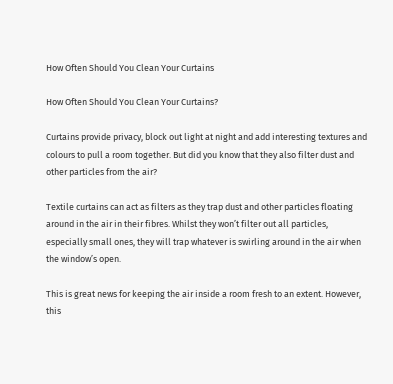How Often Should You Clean Your Curtains

How Often Should You Clean Your Curtains?

Curtains provide privacy, block out light at night and add interesting textures and colours to pull a room together. But did you know that they also filter dust and other particles from the air?

Textile curtains can act as filters as they trap dust and other particles floating around in the air in their fibres. Whilst they won’t filter out all particles, especially small ones, they will trap whatever is swirling around in the air when the window’s open.

This is great news for keeping the air inside a room fresh to an extent. However, this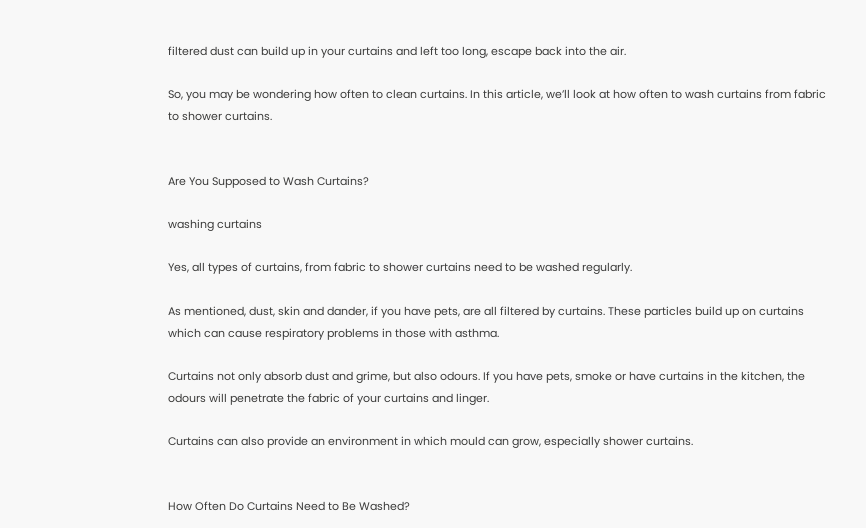filtered dust can build up in your curtains and left too long, escape back into the air.

So, you may be wondering how often to clean curtains. In this article, we’ll look at how often to wash curtains from fabric to shower curtains.


Are You Supposed to Wash Curtains?

washing curtains

Yes, all types of curtains, from fabric to shower curtains need to be washed regularly.

As mentioned, dust, skin and dander, if you have pets, are all filtered by curtains. These particles build up on curtains which can cause respiratory problems in those with asthma.

Curtains not only absorb dust and grime, but also odours. If you have pets, smoke or have curtains in the kitchen, the odours will penetrate the fabric of your curtains and linger.

Curtains can also provide an environment in which mould can grow, especially shower curtains.


How Often Do Curtains Need to Be Washed?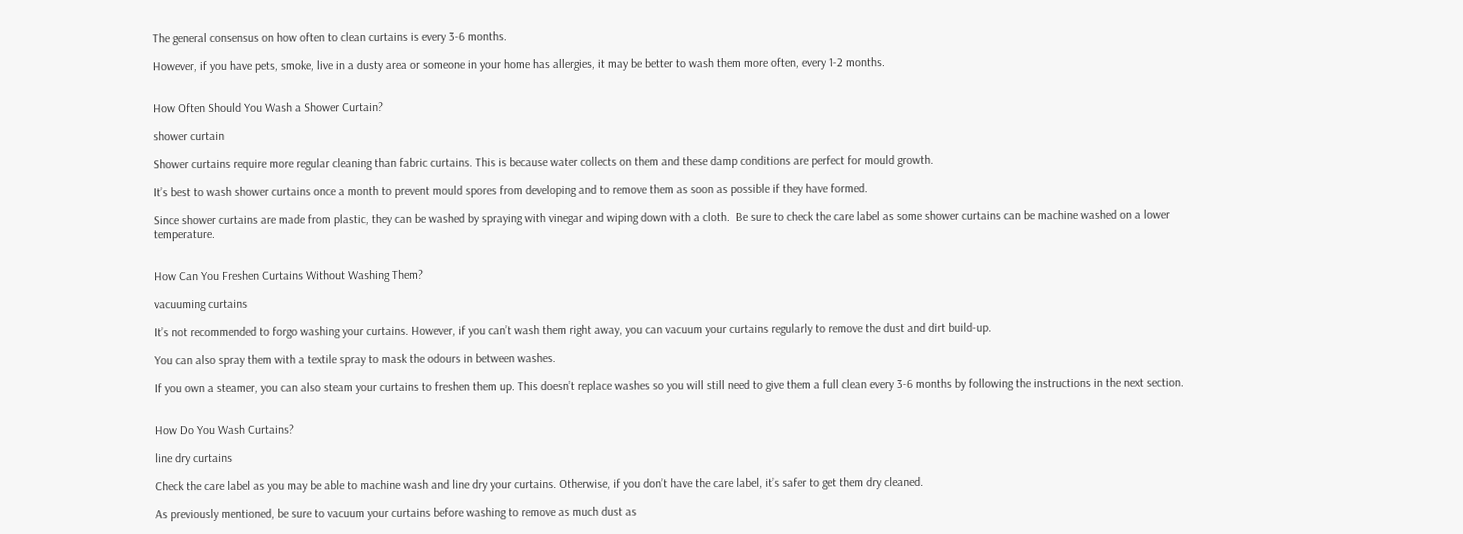The general consensus on how often to clean curtains is every 3-6 months.

However, if you have pets, smoke, live in a dusty area or someone in your home has allergies, it may be better to wash them more often, every 1-2 months.


How Often Should You Wash a Shower Curtain?

shower curtain

Shower curtains require more regular cleaning than fabric curtains. This is because water collects on them and these damp conditions are perfect for mould growth.

It’s best to wash shower curtains once a month to prevent mould spores from developing and to remove them as soon as possible if they have formed.

Since shower curtains are made from plastic, they can be washed by spraying with vinegar and wiping down with a cloth.  Be sure to check the care label as some shower curtains can be machine washed on a lower temperature.


How Can You Freshen Curtains Without Washing Them?

vacuuming curtains

It’s not recommended to forgo washing your curtains. However, if you can’t wash them right away, you can vacuum your curtains regularly to remove the dust and dirt build-up.

You can also spray them with a textile spray to mask the odours in between washes.

If you own a steamer, you can also steam your curtains to freshen them up. This doesn’t replace washes so you will still need to give them a full clean every 3-6 months by following the instructions in the next section.


How Do You Wash Curtains?

line dry curtains

Check the care label as you may be able to machine wash and line dry your curtains. Otherwise, if you don’t have the care label, it’s safer to get them dry cleaned.

As previously mentioned, be sure to vacuum your curtains before washing to remove as much dust as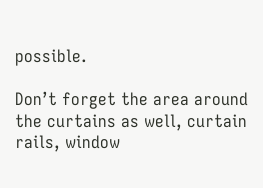possible.

Don’t forget the area around the curtains as well, curtain rails, window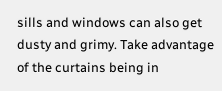sills and windows can also get dusty and grimy. Take advantage of the curtains being in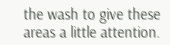the wash to give these areas a little attention.